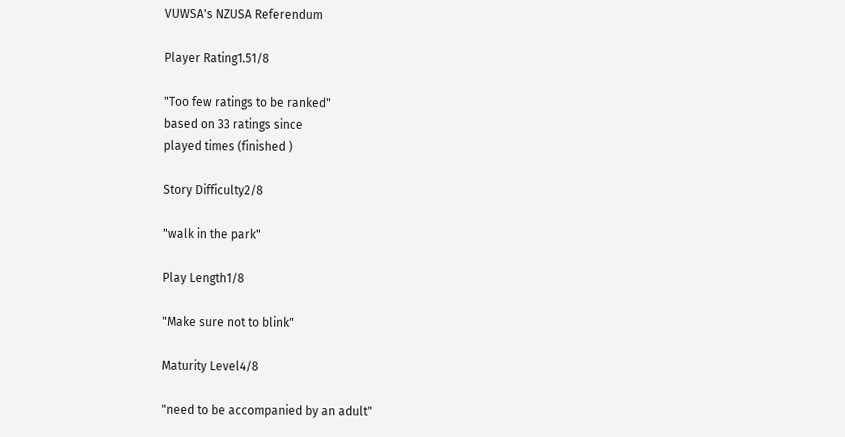VUWSA's NZUSA Referendum

Player Rating1.51/8

"Too few ratings to be ranked"
based on 33 ratings since
played times (finished )

Story Difficulty2/8

"walk in the park"

Play Length1/8

"Make sure not to blink"

Maturity Level4/8

"need to be accompanied by an adult"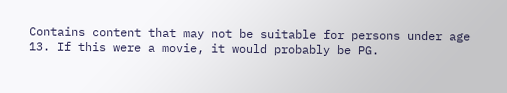Contains content that may not be suitable for persons under age 13. If this were a movie, it would probably be PG.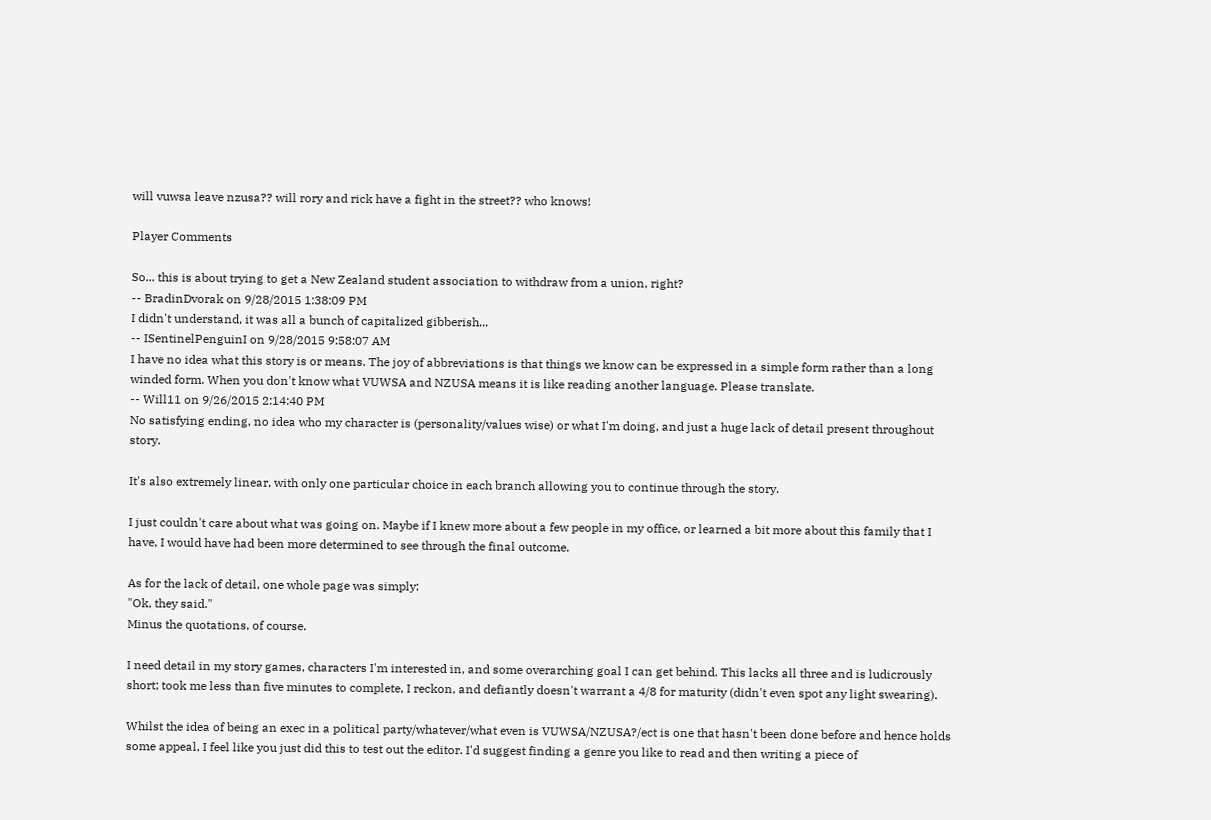will vuwsa leave nzusa?? will rory and rick have a fight in the street?? who knows!

Player Comments

So... this is about trying to get a New Zealand student association to withdraw from a union, right?
-- BradinDvorak on 9/28/2015 1:38:09 PM
I didn't understand, it was all a bunch of capitalized gibberish...
-- ISentinelPenguinI on 9/28/2015 9:58:07 AM
I have no idea what this story is or means. The joy of abbreviations is that things we know can be expressed in a simple form rather than a long winded form. When you don't know what VUWSA and NZUSA means it is like reading another language. Please translate.
-- Will11 on 9/26/2015 2:14:40 PM
No satisfying ending, no idea who my character is (personality/values wise) or what I'm doing, and just a huge lack of detail present throughout story.

It's also extremely linear, with only one particular choice in each branch allowing you to continue through the story.

I just couldn't care about what was going on. Maybe if I knew more about a few people in my office, or learned a bit more about this family that I have, I would have had been more determined to see through the final outcome.

As for the lack of detail, one whole page was simply:
"Ok, they said."
Minus the quotations, of course.

I need detail in my story games, characters I'm interested in, and some overarching goal I can get behind. This lacks all three and is ludicrously short; took me less than five minutes to complete, I reckon, and defiantly doesn't warrant a 4/8 for maturity (didn't even spot any light swearing).

Whilst the idea of being an exec in a political party/whatever/what even is VUWSA/NZUSA?/ect is one that hasn't been done before and hence holds some appeal, I feel like you just did this to test out the editor. I'd suggest finding a genre you like to read and then writing a piece of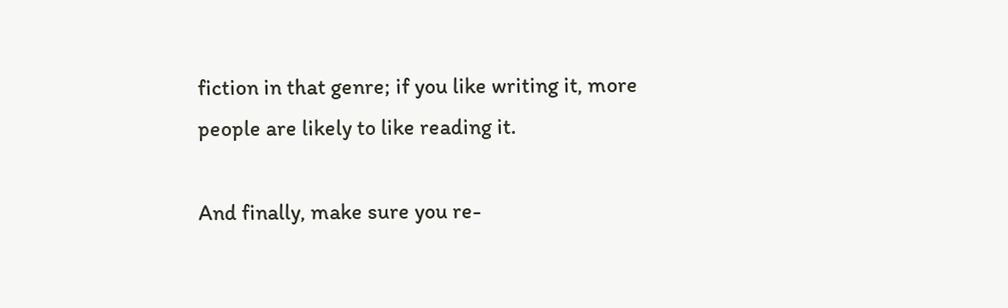fiction in that genre; if you like writing it, more people are likely to like reading it.

And finally, make sure you re-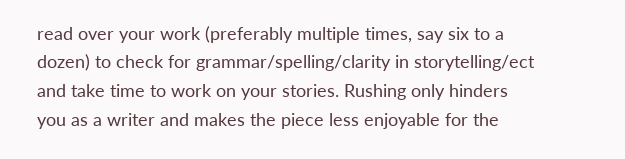read over your work (preferably multiple times, say six to a dozen) to check for grammar/spelling/clarity in storytelling/ect and take time to work on your stories. Rushing only hinders you as a writer and makes the piece less enjoyable for the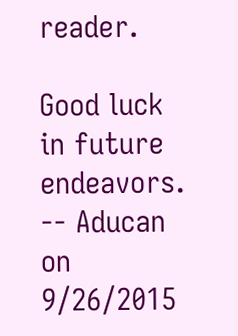reader.

Good luck in future endeavors.
-- Aducan on 9/26/2015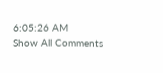6:05:26 AM
Show All Comments